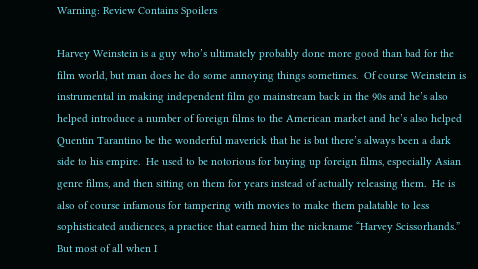Warning: Review Contains Spoilers

Harvey Weinstein is a guy who’s ultimately probably done more good than bad for the film world, but man does he do some annoying things sometimes.  Of course Weinstein is instrumental in making independent film go mainstream back in the 90s and he’s also helped introduce a number of foreign films to the American market and he’s also helped Quentin Tarantino be the wonderful maverick that he is but there’s always been a dark side to his empire.  He used to be notorious for buying up foreign films, especially Asian genre films, and then sitting on them for years instead of actually releasing them.  He is also of course infamous for tampering with movies to make them palatable to less sophisticated audiences, a practice that earned him the nickname “Harvey Scissorhands.”  But most of all when I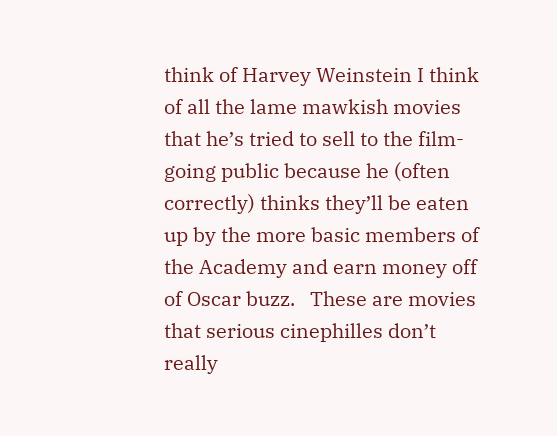think of Harvey Weinstein I think of all the lame mawkish movies that he’s tried to sell to the film-going public because he (often correctly) thinks they’ll be eaten up by the more basic members of the Academy and earn money off of Oscar buzz.   These are movies that serious cinephilles don’t really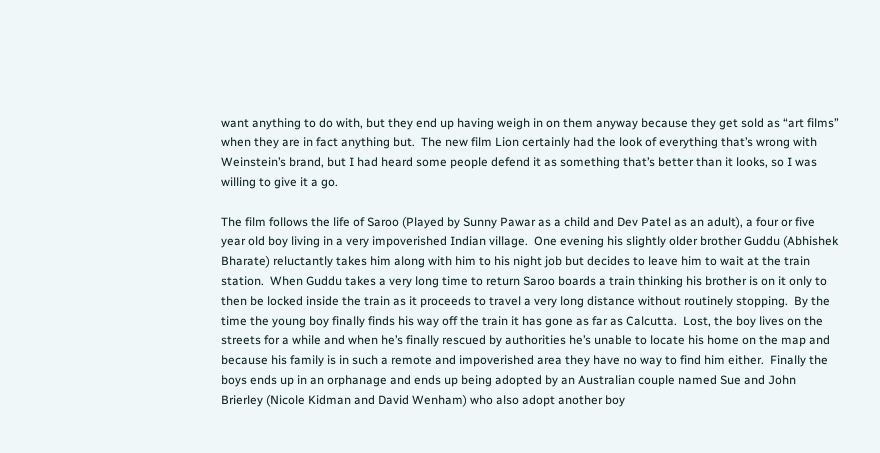want anything to do with, but they end up having weigh in on them anyway because they get sold as “art films” when they are in fact anything but.  The new film Lion certainly had the look of everything that’s wrong with Weinstein’s brand, but I had heard some people defend it as something that’s better than it looks, so I was willing to give it a go.

The film follows the life of Saroo (Played by Sunny Pawar as a child and Dev Patel as an adult), a four or five year old boy living in a very impoverished Indian village.  One evening his slightly older brother Guddu (Abhishek Bharate) reluctantly takes him along with him to his night job but decides to leave him to wait at the train station.  When Guddu takes a very long time to return Saroo boards a train thinking his brother is on it only to then be locked inside the train as it proceeds to travel a very long distance without routinely stopping.  By the time the young boy finally finds his way off the train it has gone as far as Calcutta.  Lost, the boy lives on the streets for a while and when he’s finally rescued by authorities he’s unable to locate his home on the map and because his family is in such a remote and impoverished area they have no way to find him either.  Finally the boys ends up in an orphanage and ends up being adopted by an Australian couple named Sue and John Brierley (Nicole Kidman and David Wenham) who also adopt another boy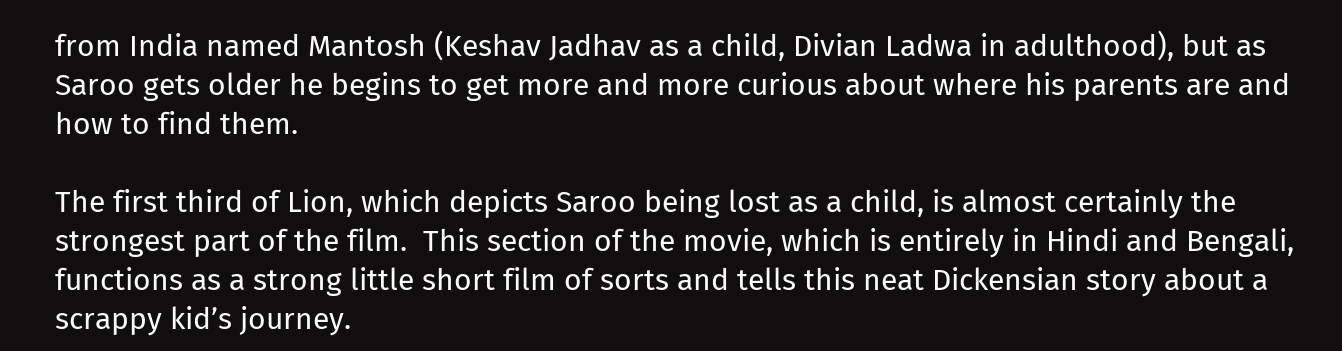from India named Mantosh (Keshav Jadhav as a child, Divian Ladwa in adulthood), but as Saroo gets older he begins to get more and more curious about where his parents are and how to find them.

The first third of Lion, which depicts Saroo being lost as a child, is almost certainly the strongest part of the film.  This section of the movie, which is entirely in Hindi and Bengali, functions as a strong little short film of sorts and tells this neat Dickensian story about a scrappy kid’s journey.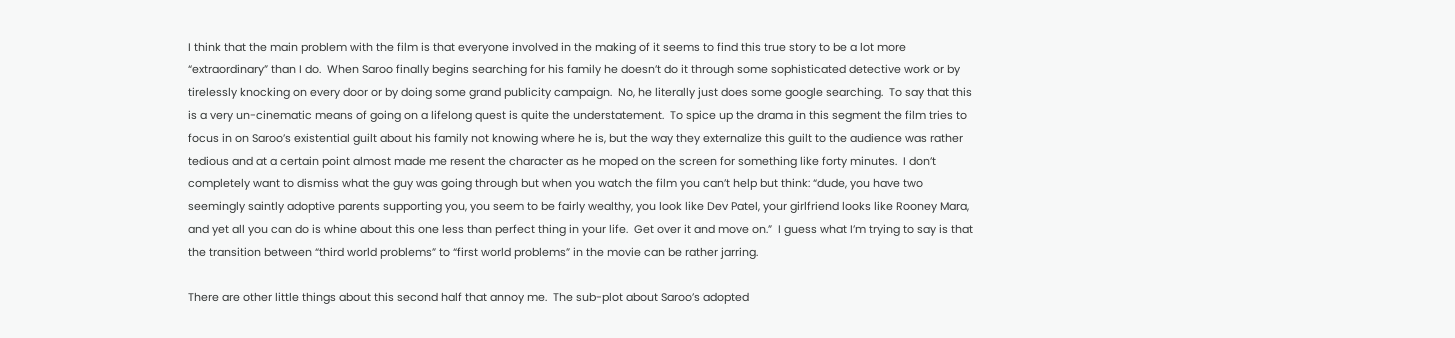I think that the main problem with the film is that everyone involved in the making of it seems to find this true story to be a lot more “extraordinary” than I do.  When Saroo finally begins searching for his family he doesn’t do it through some sophisticated detective work or by tirelessly knocking on every door or by doing some grand publicity campaign.  No, he literally just does some google searching.  To say that this is a very un-cinematic means of going on a lifelong quest is quite the understatement.  To spice up the drama in this segment the film tries to focus in on Saroo’s existential guilt about his family not knowing where he is, but the way they externalize this guilt to the audience was rather tedious and at a certain point almost made me resent the character as he moped on the screen for something like forty minutes.  I don’t completely want to dismiss what the guy was going through but when you watch the film you can’t help but think: “dude, you have two seemingly saintly adoptive parents supporting you, you seem to be fairly wealthy, you look like Dev Patel, your girlfriend looks like Rooney Mara, and yet all you can do is whine about this one less than perfect thing in your life.  Get over it and move on.”  I guess what I’m trying to say is that the transition between “third world problems” to “first world problems” in the movie can be rather jarring.

There are other little things about this second half that annoy me.  The sub-plot about Saroo’s adopted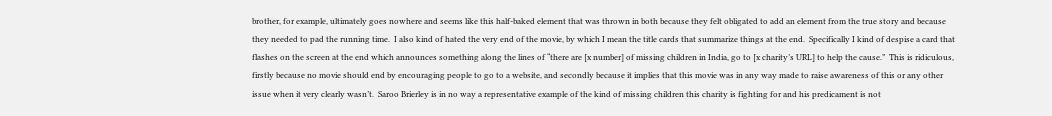brother, for example, ultimately goes nowhere and seems like this half-baked element that was thrown in both because they felt obligated to add an element from the true story and because they needed to pad the running time.  I also kind of hated the very end of the movie, by which I mean the title cards that summarize things at the end.  Specifically I kind of despise a card that flashes on the screen at the end which announces something along the lines of “there are [x number] of missing children in India, go to [x charity’s URL] to help the cause.”  This is ridiculous, firstly because no movie should end by encouraging people to go to a website, and secondly because it implies that this movie was in any way made to raise awareness of this or any other issue when it very clearly wasn’t.  Saroo Brierley is in no way a representative example of the kind of missing children this charity is fighting for and his predicament is not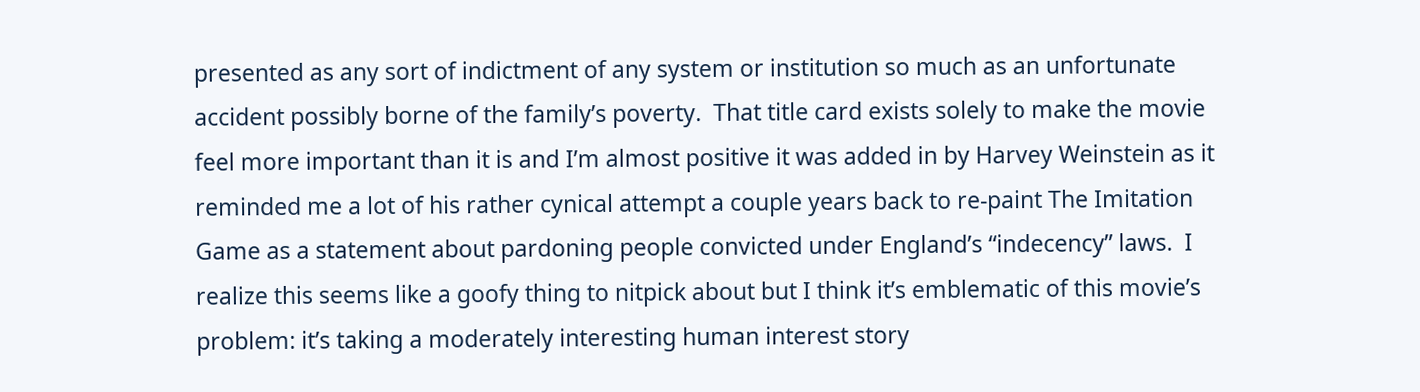presented as any sort of indictment of any system or institution so much as an unfortunate accident possibly borne of the family’s poverty.  That title card exists solely to make the movie feel more important than it is and I’m almost positive it was added in by Harvey Weinstein as it reminded me a lot of his rather cynical attempt a couple years back to re-paint The Imitation Game as a statement about pardoning people convicted under England’s “indecency” laws.  I realize this seems like a goofy thing to nitpick about but I think it’s emblematic of this movie’s problem: it’s taking a moderately interesting human interest story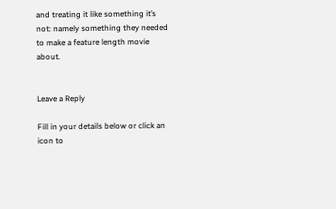and treating it like something it’s not: namely something they needed to make a feature length movie about.


Leave a Reply

Fill in your details below or click an icon to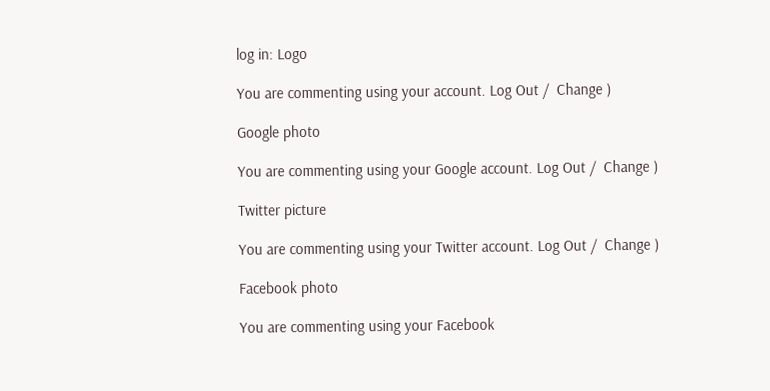log in: Logo

You are commenting using your account. Log Out /  Change )

Google photo

You are commenting using your Google account. Log Out /  Change )

Twitter picture

You are commenting using your Twitter account. Log Out /  Change )

Facebook photo

You are commenting using your Facebook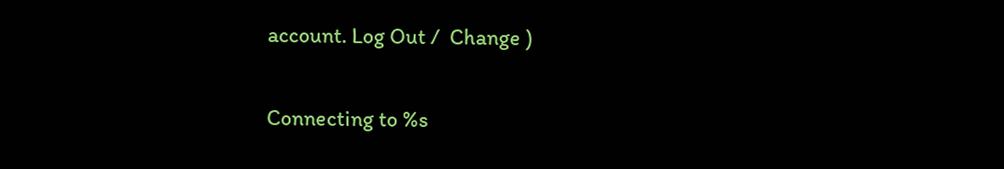account. Log Out /  Change )

Connecting to %s